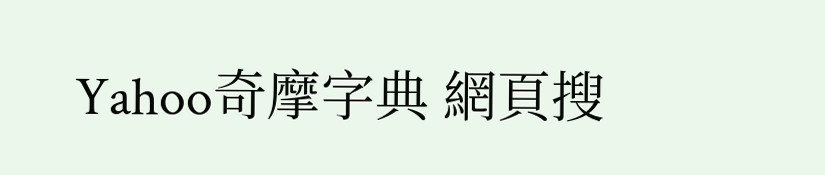Yahoo奇摩字典 網頁搜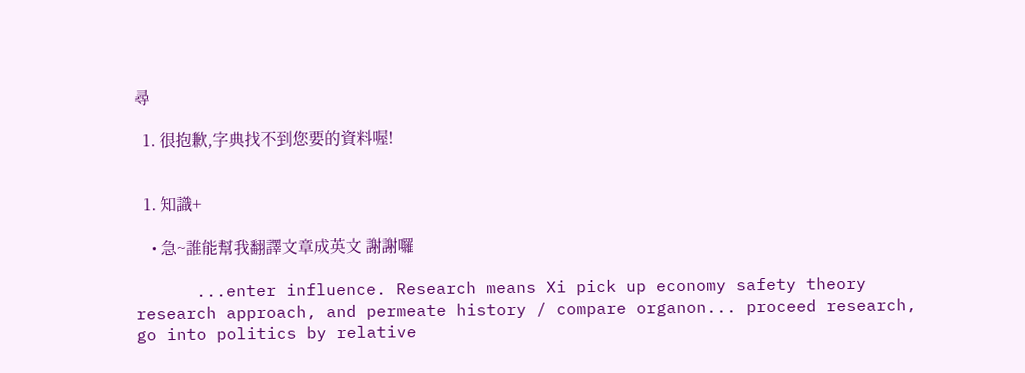尋

  1. 很抱歉,字典找不到您要的資料喔!


  1. 知識+

    • 急~誰能幫我翻譯文章成英文 謝謝囉

      ...enter influence. Research means Xi pick up economy safety theory research approach, and permeate history / compare organon... proceed research, go into politics by relative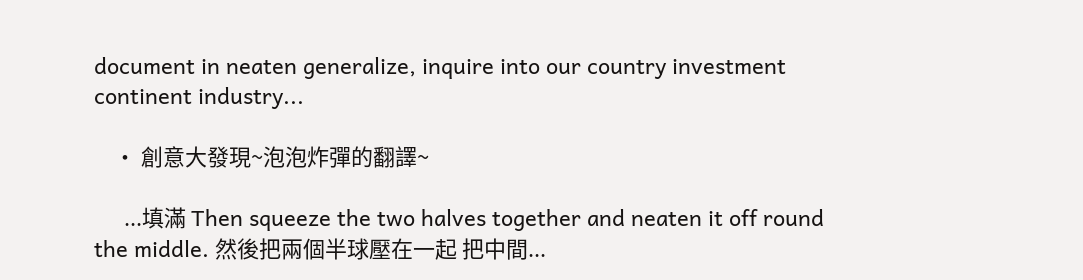document in neaten generalize, inquire into our country investment continent industry...

    • 創意大發現~泡泡炸彈的翻譯~

      ...填滿 Then squeeze the two halves together and neaten it off round the middle. 然後把兩個半球壓在一起 把中間...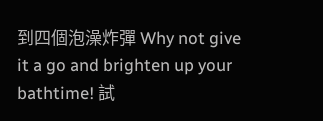到四個泡澡炸彈 Why not give it a go and brighten up your bathtime! 試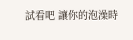試看吧 讓你的泡澡時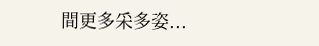間更多采多姿...